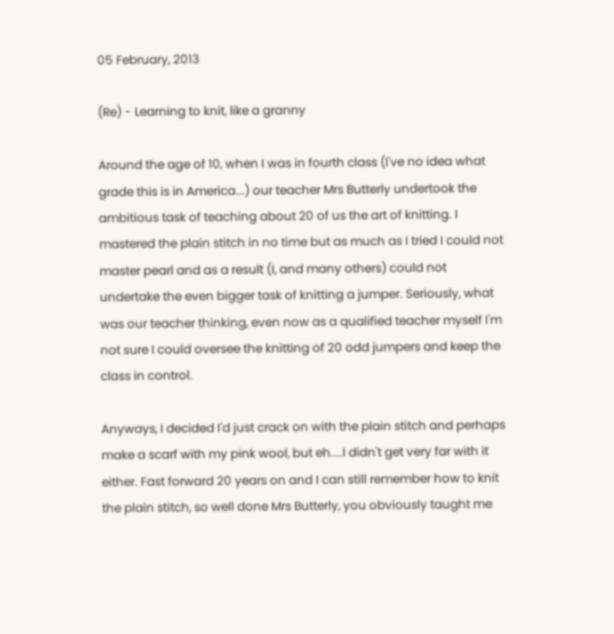05 February, 2013

(Re) - Learning to knit, like a granny

Around the age of 10, when I was in fourth class (I've no idea what grade this is in America...) our teacher Mrs Butterly undertook the ambitious task of teaching about 20 of us the art of knitting. I mastered the plain stitch in no time but as much as I tried I could not master pearl and as a result (I, and many others) could not undertake the even bigger task of knitting a jumper. Seriously, what was our teacher thinking, even now as a qualified teacher myself I'm not sure I could oversee the knitting of 20 odd jumpers and keep the class in control.

Anyways, I decided I'd just crack on with the plain stitch and perhaps make a scarf with my pink wool, but eh....I didn't get very far with it either. Fast forward 20 years on and I can still remember how to knit the plain stitch, so well done Mrs Butterly, you obviously taught me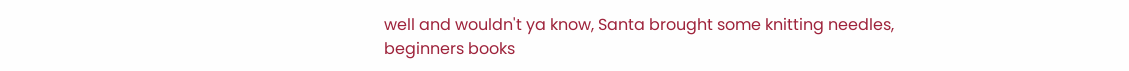well and wouldn't ya know, Santa brought some knitting needles, beginners books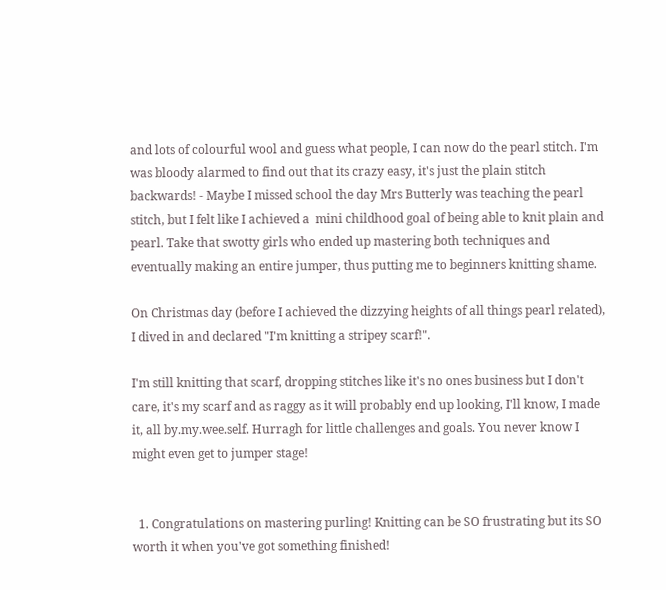and lots of colourful wool and guess what people, I can now do the pearl stitch. I'm was bloody alarmed to find out that its crazy easy, it's just the plain stitch backwards! - Maybe I missed school the day Mrs Butterly was teaching the pearl stitch, but I felt like I achieved a  mini childhood goal of being able to knit plain and pearl. Take that swotty girls who ended up mastering both techniques and eventually making an entire jumper, thus putting me to beginners knitting shame.

On Christmas day (before I achieved the dizzying heights of all things pearl related), I dived in and declared "I'm knitting a stripey scarf!".

I'm still knitting that scarf, dropping stitches like it's no ones business but I don't care, it's my scarf and as raggy as it will probably end up looking, I'll know, I made it, all by.my.wee.self. Hurragh for little challenges and goals. You never know I might even get to jumper stage!


  1. Congratulations on mastering purling! Knitting can be SO frustrating but its SO worth it when you've got something finished!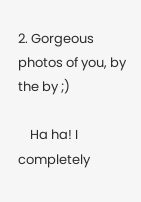2. Gorgeous photos of you, by the by ;)

    Ha ha! I completely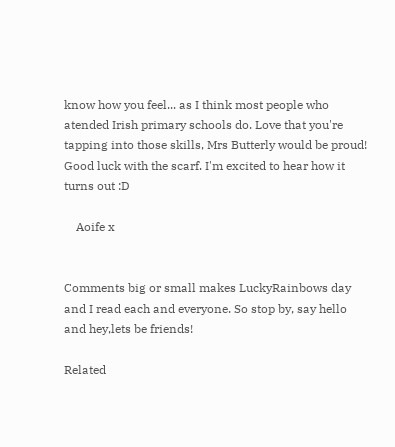know how you feel... as I think most people who atended Irish primary schools do. Love that you're tapping into those skills, Mrs Butterly would be proud! Good luck with the scarf. I'm excited to hear how it turns out :D

    Aoife x


Comments big or small makes LuckyRainbows day and I read each and everyone. So stop by, say hello and hey,lets be friends!

Related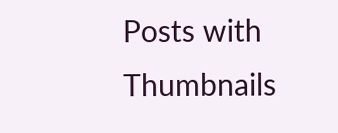Posts with Thumbnails